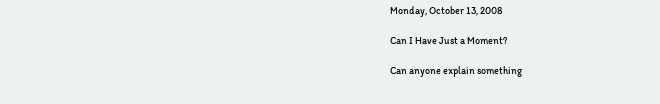Monday, October 13, 2008

Can I Have Just a Moment?

Can anyone explain something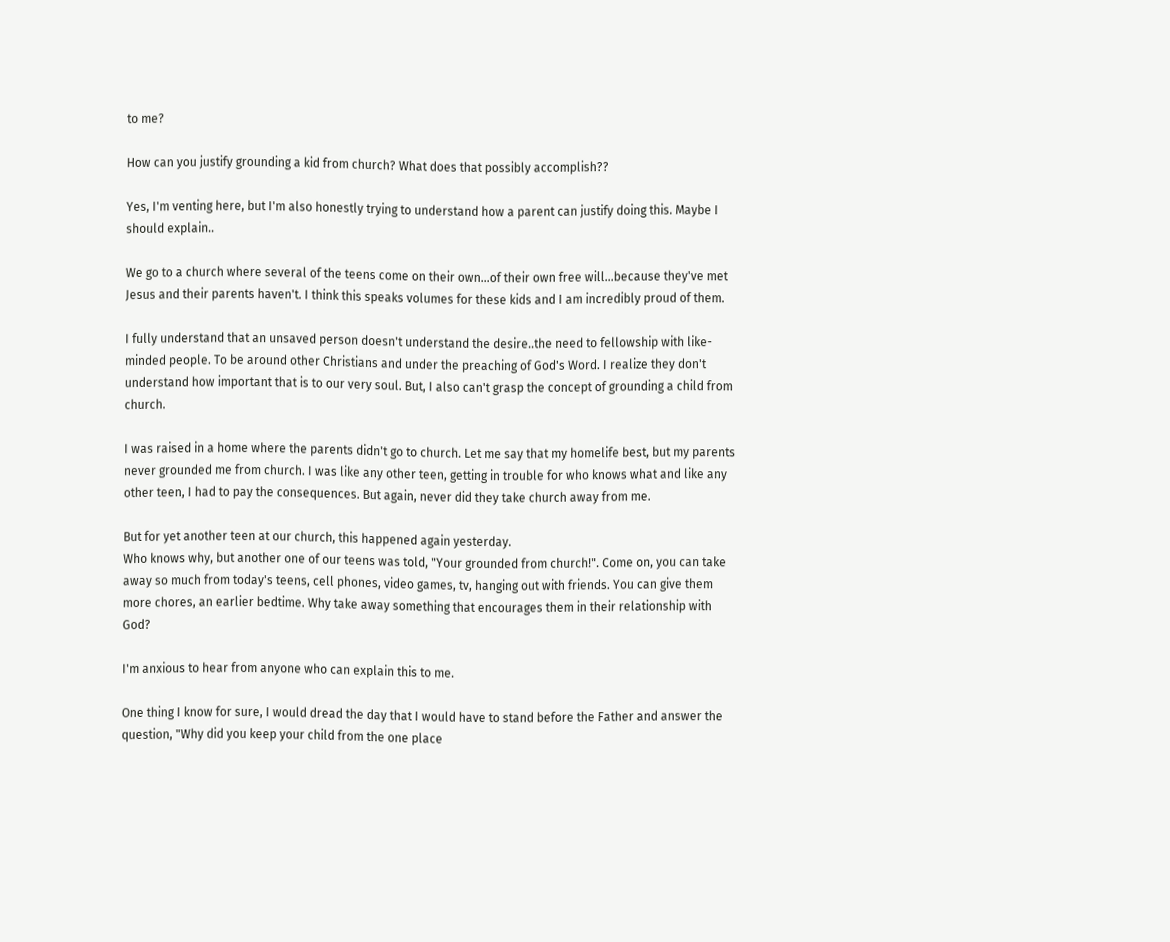to me?

How can you justify grounding a kid from church? What does that possibly accomplish??

Yes, I'm venting here, but I'm also honestly trying to understand how a parent can justify doing this. Maybe I should explain..

We go to a church where several of the teens come on their own...of their own free will...because they've met Jesus and their parents haven't. I think this speaks volumes for these kids and I am incredibly proud of them.

I fully understand that an unsaved person doesn't understand the desire..the need to fellowship with like-minded people. To be around other Christians and under the preaching of God's Word. I realize they don't understand how important that is to our very soul. But, I also can't grasp the concept of grounding a child from church.

I was raised in a home where the parents didn't go to church. Let me say that my homelife best, but my parents never grounded me from church. I was like any other teen, getting in trouble for who knows what and like any other teen, I had to pay the consequences. But again, never did they take church away from me.

But for yet another teen at our church, this happened again yesterday.
Who knows why, but another one of our teens was told, "Your grounded from church!". Come on, you can take away so much from today's teens, cell phones, video games, tv, hanging out with friends. You can give them more chores, an earlier bedtime. Why take away something that encourages them in their relationship with God?

I'm anxious to hear from anyone who can explain this to me.

One thing I know for sure, I would dread the day that I would have to stand before the Father and answer the question, "Why did you keep your child from the one place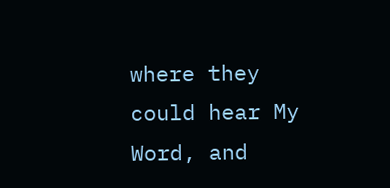where they could hear My Word, and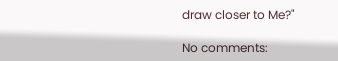draw closer to Me?"

No comments: